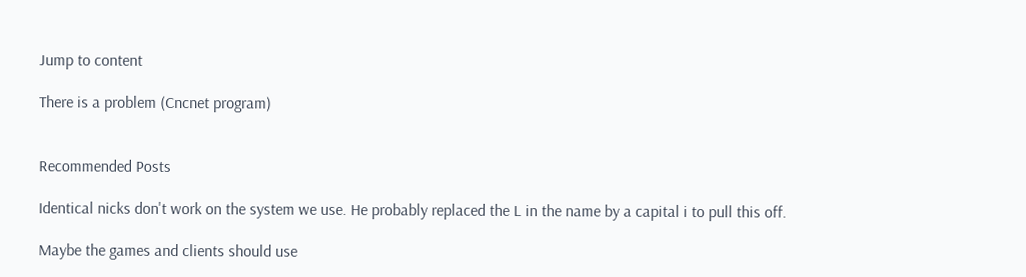Jump to content

There is a problem (Cncnet program)


Recommended Posts

Identical nicks don't work on the system we use. He probably replaced the L in the name by a capital i to pull this off.

Maybe the games and clients should use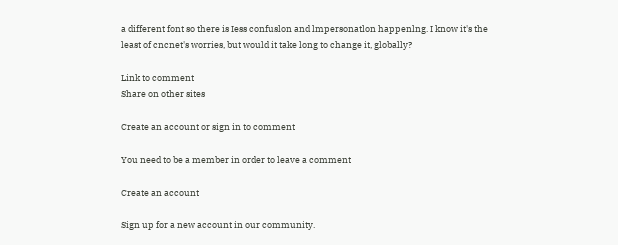a different font so there is Iess confuslon and lmpersonatlon happenlng. I know it's the least of cncnet's worries, but would it take long to change it, globally?

Link to comment
Share on other sites

Create an account or sign in to comment

You need to be a member in order to leave a comment

Create an account

Sign up for a new account in our community.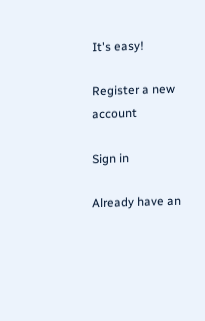It's easy!

Register a new account

Sign in

Already have an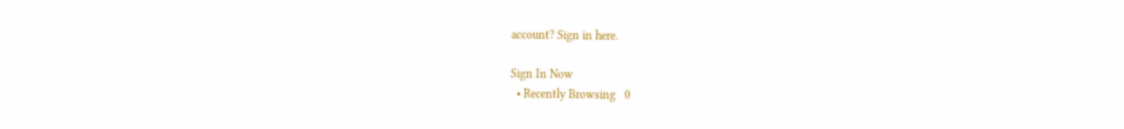account? Sign in here.

Sign In Now
  • Recently Browsing   0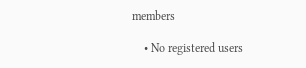members

    • No registered users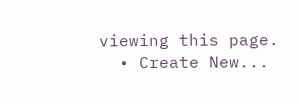viewing this page.
  • Create New...